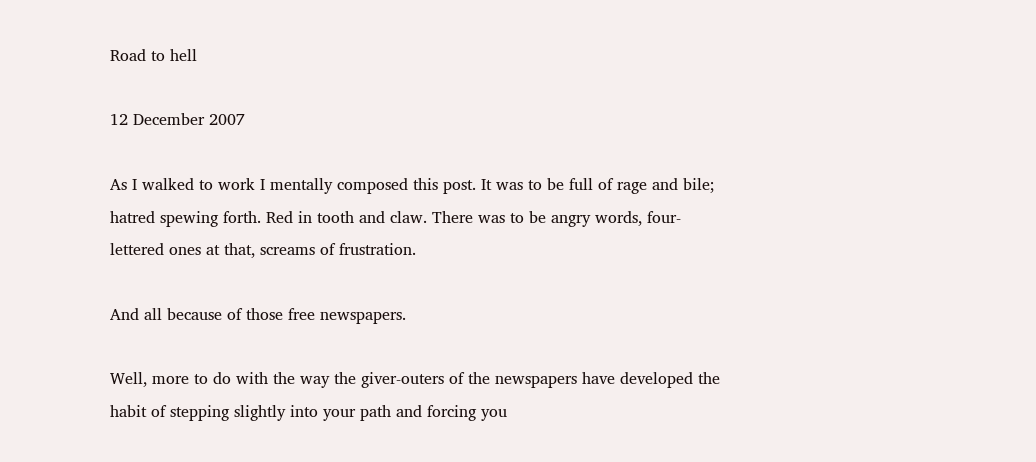Road to hell

12 December 2007

As I walked to work I mentally composed this post. It was to be full of rage and bile; hatred spewing forth. Red in tooth and claw. There was to be angry words, four-lettered ones at that, screams of frustration.

And all because of those free newspapers.

Well, more to do with the way the giver-outers of the newspapers have developed the habit of stepping slightly into your path and forcing you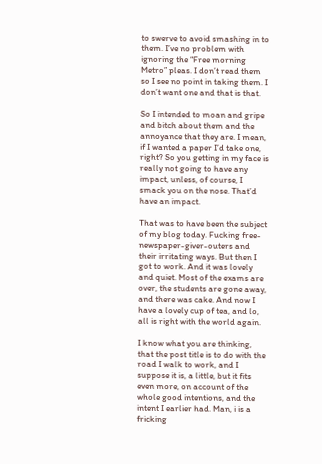to swerve to avoid smashing in to them. I’ve no problem with ignoring the “Free morning Metro” pleas. I don’t read them so I see no point in taking them. I don’t want one and that is that.

So I intended to moan and gripe and bitch about them and the annoyance that they are. I mean, if I wanted a paper I’d take one, right? So you getting in my face is really not going to have any impact, unless, of course, I smack you on the nose. That’d have an impact.

That was to have been the subject of my blog today. Fucking free-newspaper-giver-outers and their irritating ways. But then I got to work. And it was lovely and quiet. Most of the exams are over, the students are gone away, and there was cake. And now I have a lovely cup of tea, and lo, all is right with the world again.

I know what you are thinking, that the post title is to do with the road I walk to work, and I suppose it is, a little, but it fits even more, on account of the whole good intentions, and the intent I earlier had. Man, i is a fricking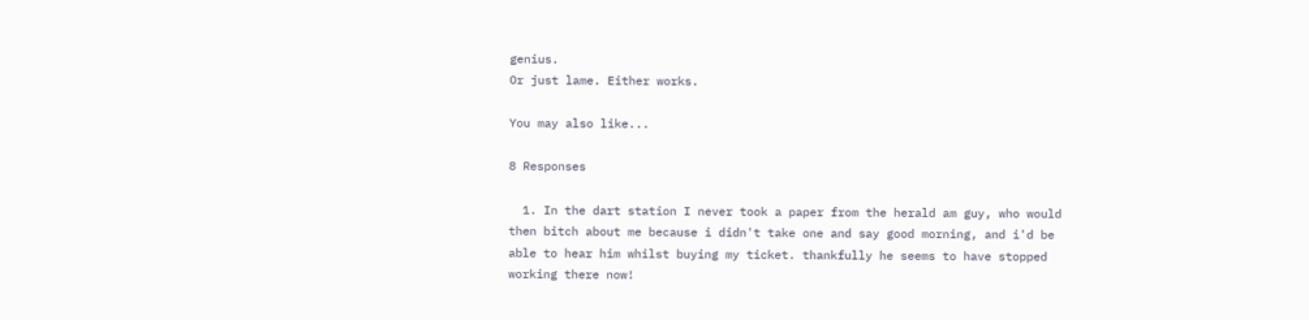genius.
Or just lame. Either works.

You may also like...

8 Responses

  1. In the dart station I never took a paper from the herald am guy, who would then bitch about me because i didn't take one and say good morning, and i'd be able to hear him whilst buying my ticket. thankfully he seems to have stopped working there now!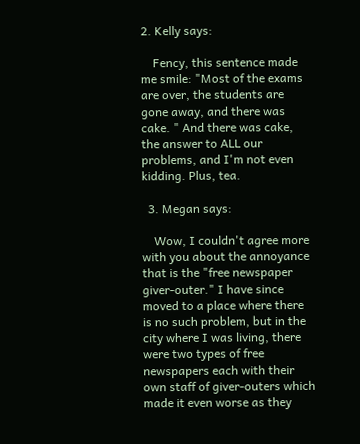2. Kelly says:

    Fency, this sentence made me smile: "Most of the exams are over, the students are gone away, and there was cake. " And there was cake, the answer to ALL our problems, and I'm not even kidding. Plus, tea.

  3. Megan says:

    Wow, I couldn't agree more with you about the annoyance that is the "free newspaper giver-outer." I have since moved to a place where there is no such problem, but in the city where I was living, there were two types of free newspapers each with their own staff of giver-outers which made it even worse as they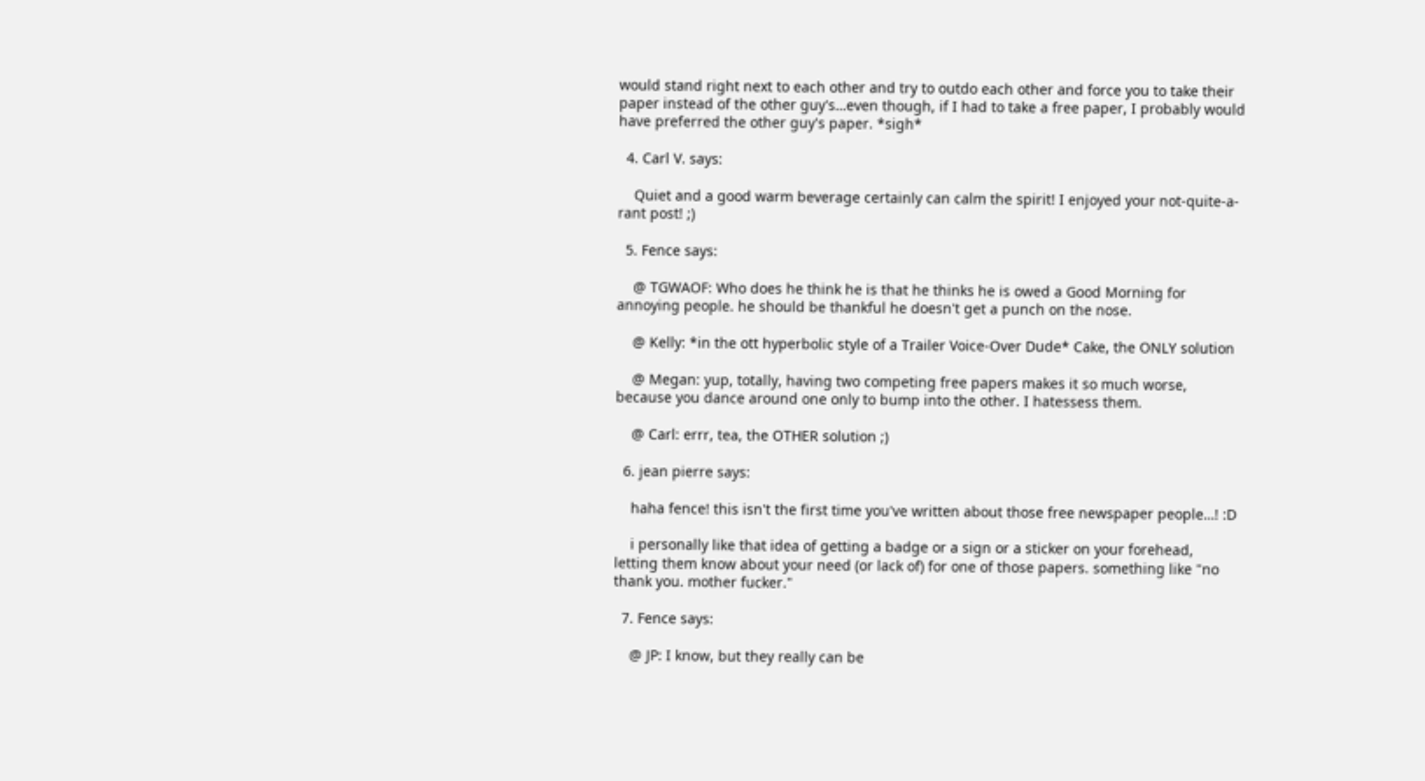would stand right next to each other and try to outdo each other and force you to take their paper instead of the other guy's…even though, if I had to take a free paper, I probably would have preferred the other guy's paper. *sigh*

  4. Carl V. says:

    Quiet and a good warm beverage certainly can calm the spirit! I enjoyed your not-quite-a-rant post! ;)

  5. Fence says:

    @ TGWAOF: Who does he think he is that he thinks he is owed a Good Morning for annoying people. he should be thankful he doesn't get a punch on the nose.

    @ Kelly: *in the ott hyperbolic style of a Trailer Voice-Over Dude* Cake, the ONLY solution

    @ Megan: yup, totally, having two competing free papers makes it so much worse, because you dance around one only to bump into the other. I hatessess them.

    @ Carl: errr, tea, the OTHER solution ;)

  6. jean pierre says:

    haha fence! this isn't the first time you've written about those free newspaper people…! :D

    i personally like that idea of getting a badge or a sign or a sticker on your forehead, letting them know about your need (or lack of) for one of those papers. something like "no thank you. mother fucker."

  7. Fence says:

    @ JP: I know, but they really can be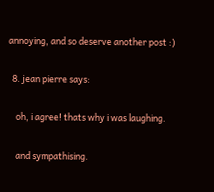annoying, and so deserve another post :)

  8. jean pierre says:

    oh, i agree! thats why i was laughing.

    and sympathising.